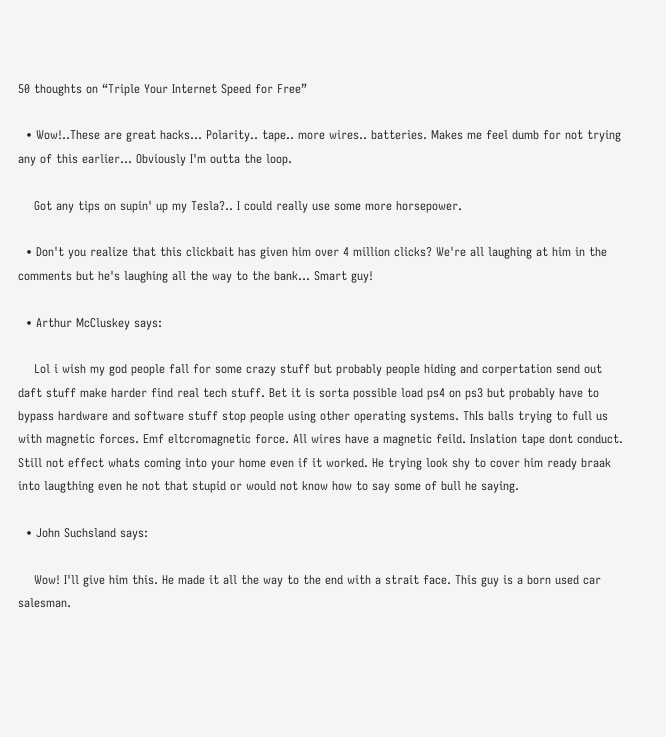50 thoughts on “Triple Your Internet Speed for Free”

  • Wow!..These are great hacks… Polarity.. tape.. more wires.. batteries. Makes me feel dumb for not trying any of this earlier… Obviously I'm outta the loop.

    Got any tips on supin' up my Tesla?.. I could really use some more horsepower.

  • Don't you realize that this clickbait has given him over 4 million clicks? We're all laughing at him in the comments but he's laughing all the way to the bank… Smart guy!

  • Arthur McCluskey says:

    Lol i wish my god people fall for some crazy stuff but probably people hiding and corpertation send out daft stuff make harder find real tech stuff. Bet it is sorta possible load ps4 on ps3 but probably have to bypass hardware and software stuff stop people using other operating systems. ThIs balls trying to full us with magnetic forces. Emf eltcromagnetic force. All wires have a magnetic feild. Inslation tape dont conduct. Still not effect whats coming into your home even if it worked. He trying look shy to cover him ready braak into laugthing even he not that stupid or would not know how to say some of bull he saying.

  • John Suchsland says:

    Wow! I'll give him this. He made it all the way to the end with a strait face. This guy is a born used car salesman.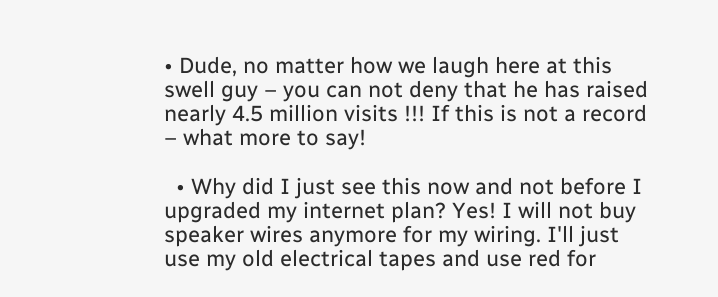• Dude, no matter how we laugh here at this swell guy – you can not deny that he has raised nearly 4.5 million visits !!! If this is not a record – what more to say!

  • Why did I just see this now and not before I upgraded my internet plan? Yes! I will not buy speaker wires anymore for my wiring. I'll just use my old electrical tapes and use red for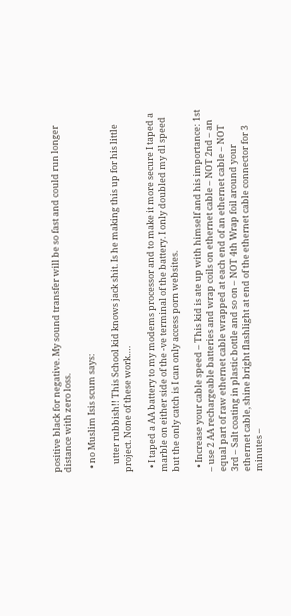positive black for negative. My sound transfer will be so fast and could run longer distance with zero loss.

  • no Muslim Isis scum says:

    utter rubbish!! This School kid knows jack shit. Is he making this up for his little project. None of these work….

  • I taped a AA battery to my modems processor and to make it more secure I taped a marble on either side of the -ve terminal of the battery. I only doubled my dl speed but the only catch is I can only access porn websites.

  • Increase your cable speed – This kid is ate up with himself and his importance: 1st – use 2 AA rechargeable batteries and wrap coils on ethernet cable – NOT 2nd – an equal part of raw ethernet cable wrapped at each end of an ethernet cable – NOT 3rd – Salt coating in plastic bottle and so on – NOT 4th Wrap foil around your ethernet cable, shine bright flashlight at end of the ethernet cable connector for 3 minutes –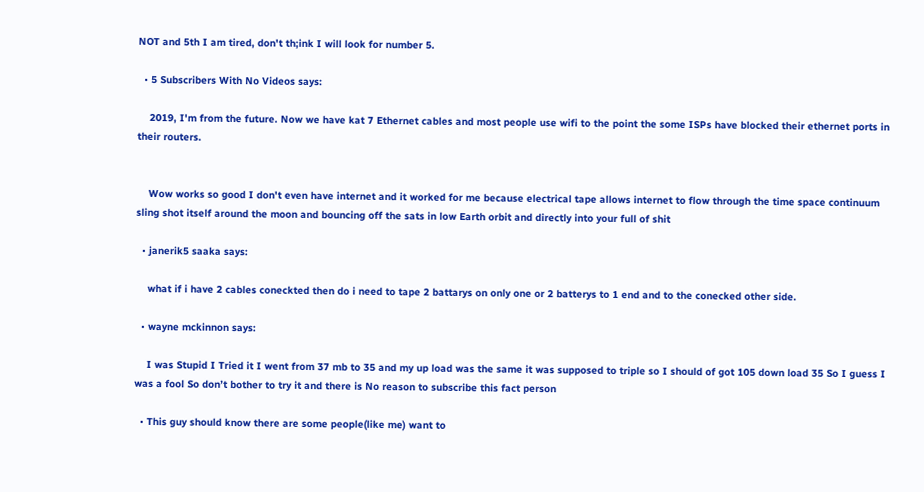NOT and 5th I am tired, don't th;ink I will look for number 5.

  • 5 Subscribers With No Videos says:

    2019, I'm from the future. Now we have kat 7 Ethernet cables and most people use wifi to the point the some ISPs have blocked their ethernet ports in their routers.


    Wow works so good I don't even have internet and it worked for me because electrical tape allows internet to flow through the time space continuum sling shot itself around the moon and bouncing off the sats in low Earth orbit and directly into your full of shit

  • janerik5 saaka says:

    what if i have 2 cables coneckted then do i need to tape 2 battarys on only one or 2 batterys to 1 end and to the conecked other side.

  • wayne mckinnon says:

    I was Stupid I Tried it I went from 37 mb to 35 and my up load was the same it was supposed to triple so I should of got 105 down load 35 So I guess I was a fool So don’t bother to try it and there is No reason to subscribe this fact person

  • This guy should know there are some people(like me) want to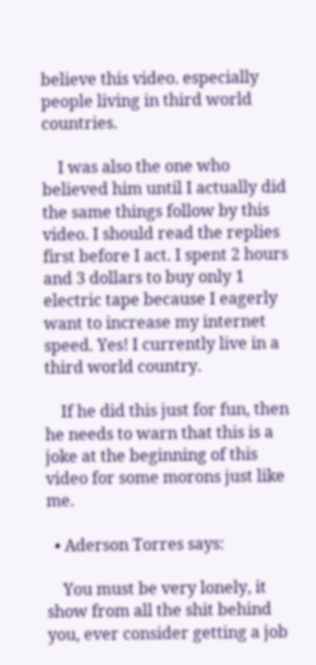believe this video. especially people living in third world countries.

    I was also the one who believed him until I actually did the same things follow by this video. I should read the replies first before I act. I spent 2 hours and 3 dollars to buy only 1 electric tape because I eagerly want to increase my internet speed. Yes! I currently live in a third world country.

    If he did this just for fun, then he needs to warn that this is a joke at the beginning of this video for some morons just like me.

  • Aderson Torres says:

    You must be very lonely, it show from all the shit behind you, ever consider getting a job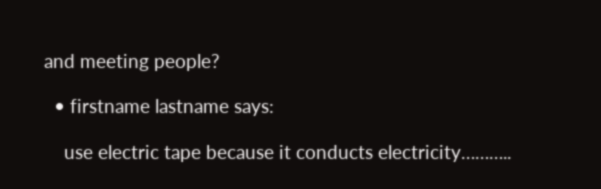and meeting people?

  • firstname lastname says:

    use electric tape because it conducts electricity………..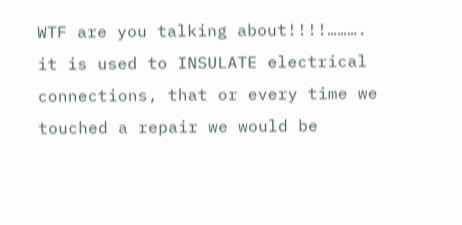WTF are you talking about!!!!………. it is used to INSULATE electrical connections, that or every time we touched a repair we would be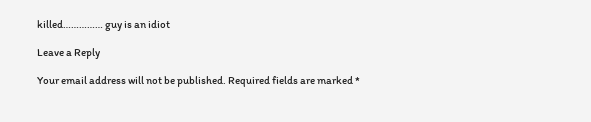killed…………… guy is an idiot

Leave a Reply

Your email address will not be published. Required fields are marked *